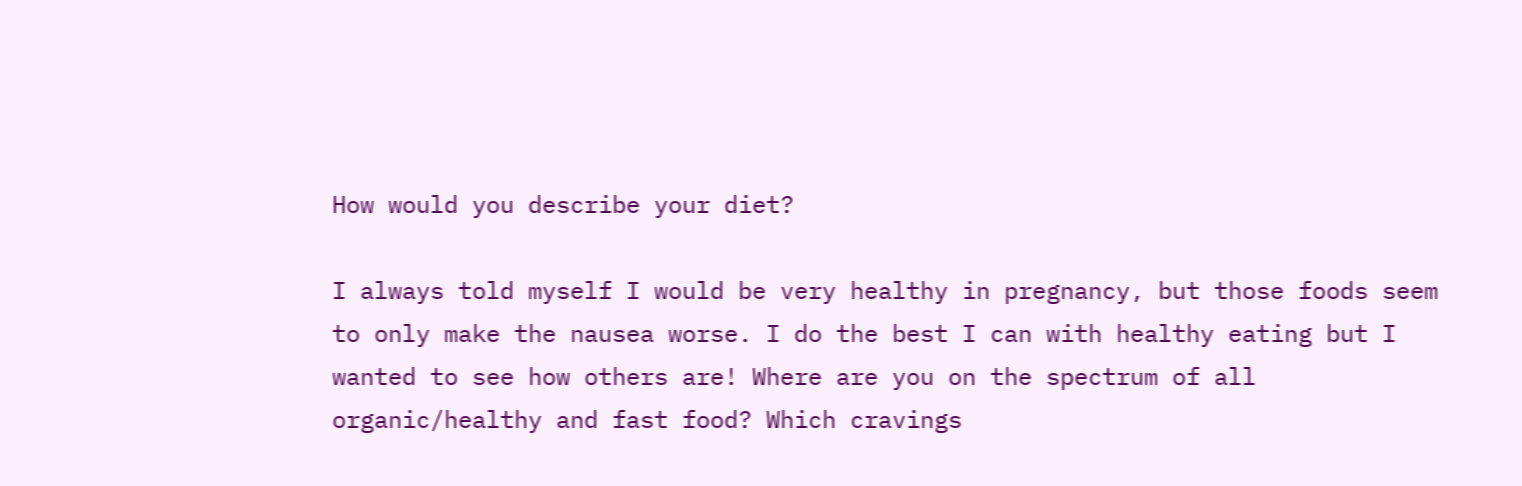How would you describe your diet?

I always told myself I would be very healthy in pregnancy, but those foods seem to only make the nausea worse. I do the best I can with healthy eating but I wanted to see how others are! Where are you on the spectrum of all organic/healthy and fast food? Which cravings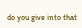do you give into that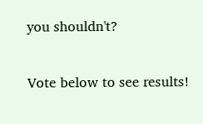you shouldn't?

Vote below to see results!